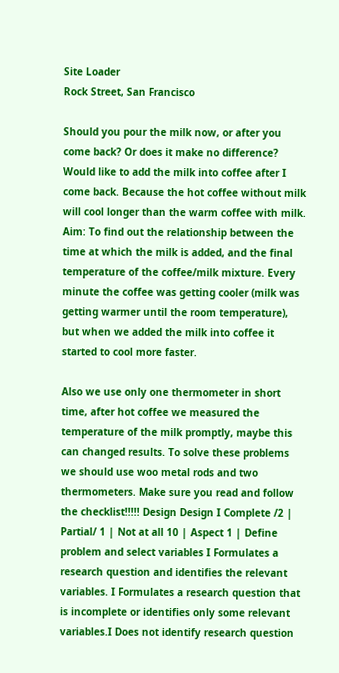Site Loader
Rock Street, San Francisco

Should you pour the milk now, or after you come back? Or does it make no difference? Would like to add the milk into coffee after I come back. Because the hot coffee without milk will cool longer than the warm coffee with milk. Aim: To find out the relationship between the time at which the milk is added, and the final temperature of the coffee/milk mixture. Every minute the coffee was getting cooler (milk was getting warmer until the room temperature), but when we added the milk into coffee it started to cool more faster.

Also we use only one thermometer in short time, after hot coffee we measured the temperature of the milk promptly, maybe this can changed results. To solve these problems we should use woo metal rods and two thermometers. Make sure you read and follow the checklist!!!!! Design Design I Complete /2 | Partial/ 1 | Not at all 10 | Aspect 1 | Define problem and select variables I Formulates a research question and identifies the relevant variables. I Formulates a research question that is incomplete or identifies only some relevant variables.I Does not identify research question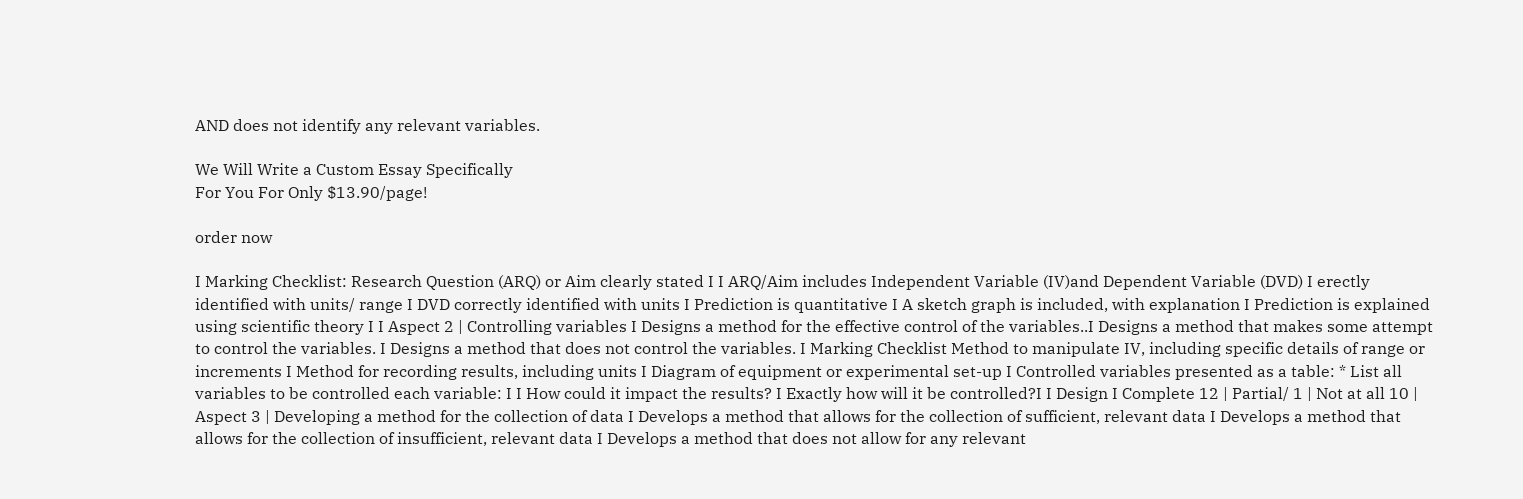AND does not identify any relevant variables.

We Will Write a Custom Essay Specifically
For You For Only $13.90/page!

order now

I Marking Checklist: Research Question (ARQ) or Aim clearly stated I I ARQ/Aim includes Independent Variable (IV)and Dependent Variable (DVD) I erectly identified with units/ range I DVD correctly identified with units I Prediction is quantitative I A sketch graph is included, with explanation I Prediction is explained using scientific theory I I Aspect 2 | Controlling variables I Designs a method for the effective control of the variables..I Designs a method that makes some attempt to control the variables. I Designs a method that does not control the variables. I Marking Checklist Method to manipulate IV, including specific details of range or increments I Method for recording results, including units I Diagram of equipment or experimental set-up I Controlled variables presented as a table: * List all variables to be controlled each variable: I I How could it impact the results? I Exactly how will it be controlled?I I Design I Complete 12 | Partial/ 1 | Not at all 10 | Aspect 3 | Developing a method for the collection of data I Develops a method that allows for the collection of sufficient, relevant data I Develops a method that allows for the collection of insufficient, relevant data I Develops a method that does not allow for any relevant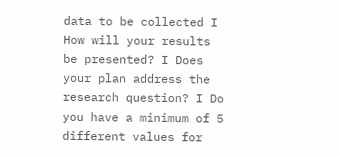data to be collected I How will your results be presented? I Does your plan address the research question? I Do you have a minimum of 5 different values for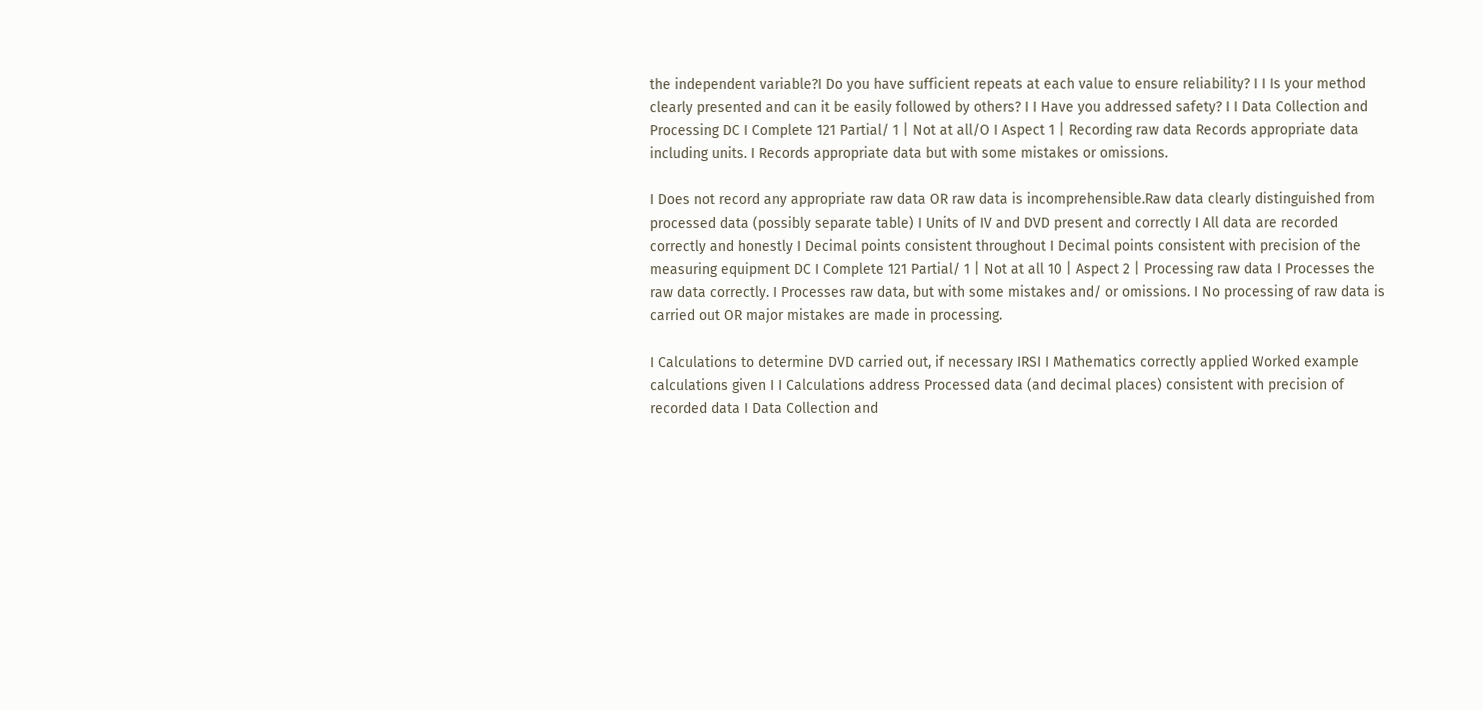the independent variable?I Do you have sufficient repeats at each value to ensure reliability? I I Is your method clearly presented and can it be easily followed by others? I I Have you addressed safety? I I Data Collection and Processing DC I Complete 121 Partial/ 1 | Not at all/O I Aspect 1 | Recording raw data Records appropriate data including units. I Records appropriate data but with some mistakes or omissions.

I Does not record any appropriate raw data OR raw data is incomprehensible.Raw data clearly distinguished from processed data (possibly separate table) I Units of IV and DVD present and correctly I All data are recorded correctly and honestly I Decimal points consistent throughout I Decimal points consistent with precision of the measuring equipment DC I Complete 121 Partial/ 1 | Not at all 10 | Aspect 2 | Processing raw data I Processes the raw data correctly. I Processes raw data, but with some mistakes and/ or omissions. I No processing of raw data is carried out OR major mistakes are made in processing.

I Calculations to determine DVD carried out, if necessary IRSI I Mathematics correctly applied Worked example calculations given I I Calculations address Processed data (and decimal places) consistent with precision of recorded data I Data Collection and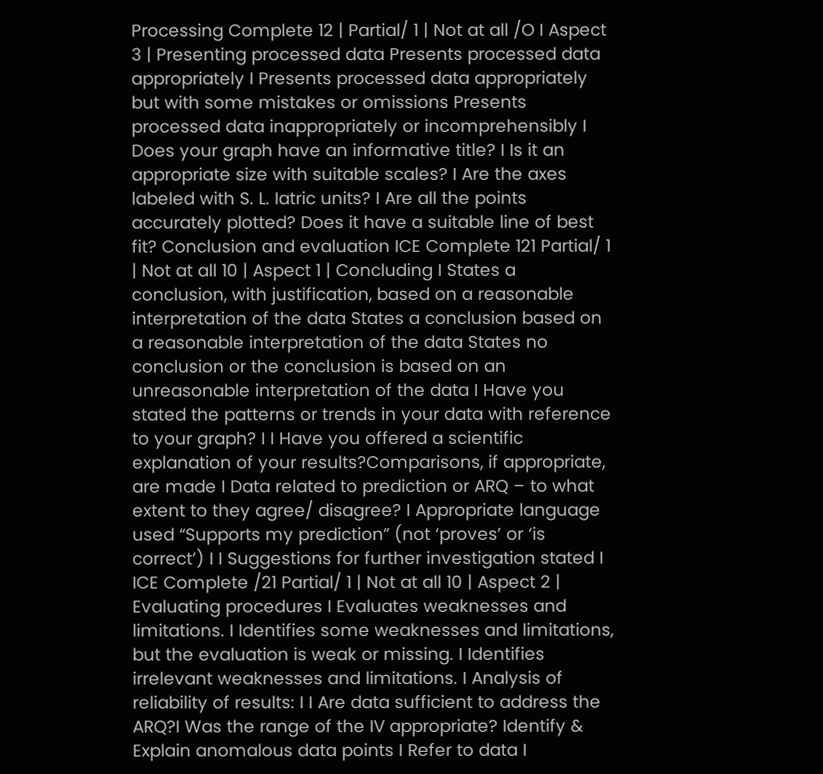Processing Complete 12 | Partial/ 1 | Not at all /O I Aspect 3 | Presenting processed data Presents processed data appropriately I Presents processed data appropriately but with some mistakes or omissions Presents processed data inappropriately or incomprehensibly I Does your graph have an informative title? I Is it an appropriate size with suitable scales? I Are the axes labeled with S. L. Iatric units? I Are all the points accurately plotted? Does it have a suitable line of best fit? Conclusion and evaluation ICE Complete 121 Partial/ 1 | Not at all 10 | Aspect 1 | Concluding I States a conclusion, with justification, based on a reasonable interpretation of the data States a conclusion based on a reasonable interpretation of the data States no conclusion or the conclusion is based on an unreasonable interpretation of the data I Have you stated the patterns or trends in your data with reference to your graph? I I Have you offered a scientific explanation of your results?Comparisons, if appropriate, are made I Data related to prediction or ARQ – to what extent to they agree/ disagree? I Appropriate language used “Supports my prediction” (not ‘proves’ or ‘is correct’) I I Suggestions for further investigation stated I ICE Complete /21 Partial/ 1 | Not at all 10 | Aspect 2 | Evaluating procedures I Evaluates weaknesses and limitations. I Identifies some weaknesses and limitations, but the evaluation is weak or missing. I Identifies irrelevant weaknesses and limitations. I Analysis of reliability of results: I I Are data sufficient to address the ARQ?I Was the range of the IV appropriate? Identify & Explain anomalous data points I Refer to data I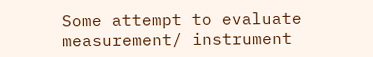Some attempt to evaluate measurement/ instrument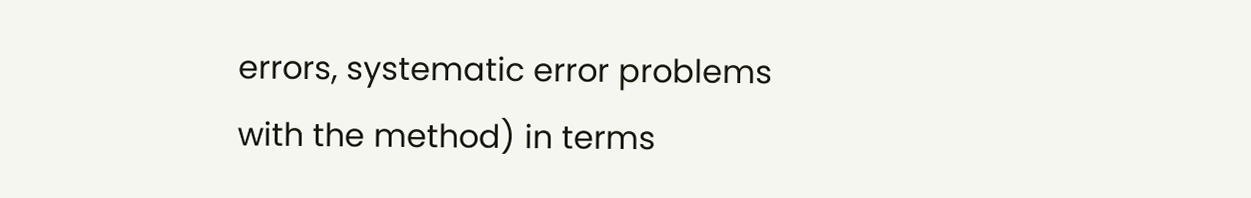errors, systematic error problems with the method) in terms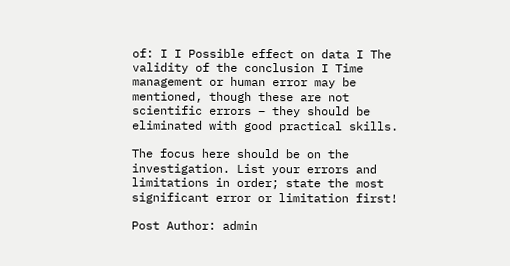of: I I Possible effect on data I The validity of the conclusion I Time management or human error may be mentioned, though these are not scientific errors – they should be eliminated with good practical skills.

The focus here should be on the investigation. List your errors and limitations in order; state the most significant error or limitation first!

Post Author: admin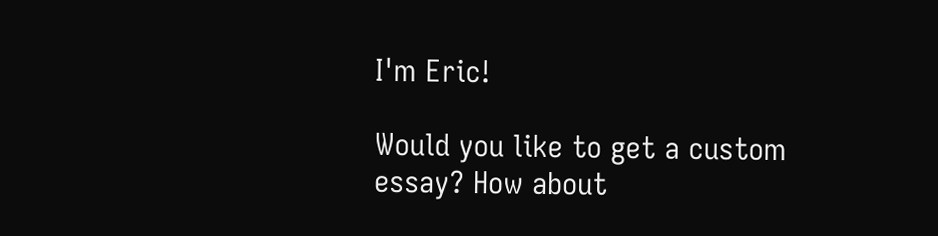I'm Eric!

Would you like to get a custom essay? How about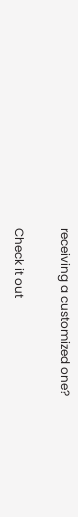receiving a customized one?

Check it out